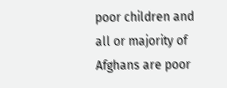poor children and all or majority of Afghans are poor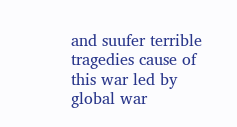and suufer terrible tragedies cause of this war led by global war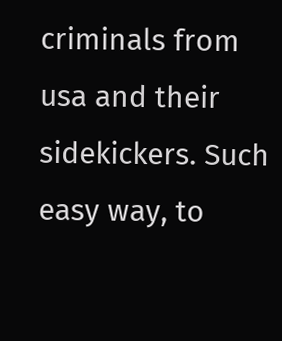criminals from usa and their sidekickers. Such easy way, to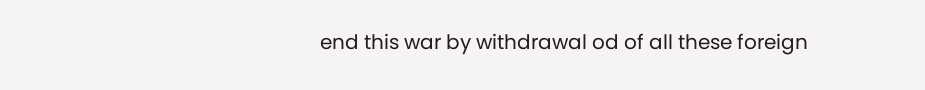end this war by withdrawal od of all these foreign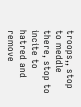troops,, stop to meddle there, stop to incite to hatred and remove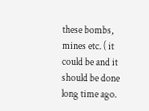these bombs, mines etc. ( it could be and it should be done long time ago.